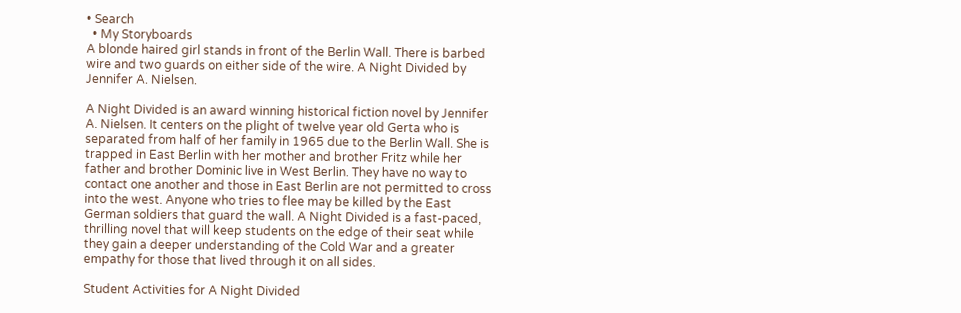• Search
  • My Storyboards
A blonde haired girl stands in front of the Berlin Wall. There is barbed wire and two guards on either side of the wire. A Night Divided by Jennifer A. Nielsen.

A Night Divided is an award winning historical fiction novel by Jennifer A. Nielsen. It centers on the plight of twelve year old Gerta who is separated from half of her family in 1965 due to the Berlin Wall. She is trapped in East Berlin with her mother and brother Fritz while her father and brother Dominic live in West Berlin. They have no way to contact one another and those in East Berlin are not permitted to cross into the west. Anyone who tries to flee may be killed by the East German soldiers that guard the wall. A Night Divided is a fast-paced, thrilling novel that will keep students on the edge of their seat while they gain a deeper understanding of the Cold War and a greater empathy for those that lived through it on all sides.

Student Activities for A Night Divided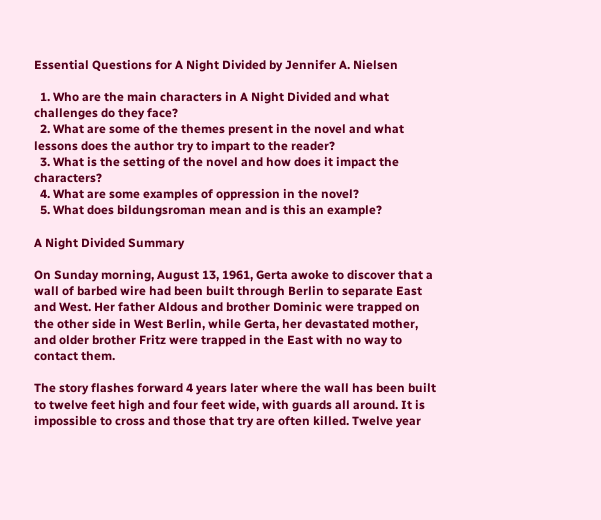Essential Questions for A Night Divided by Jennifer A. Nielsen

  1. Who are the main characters in A Night Divided and what challenges do they face?
  2. What are some of the themes present in the novel and what lessons does the author try to impart to the reader?
  3. What is the setting of the novel and how does it impact the characters?
  4. What are some examples of oppression in the novel?
  5. What does bildungsroman mean and is this an example?

A Night Divided Summary

On Sunday morning, August 13, 1961, Gerta awoke to discover that a wall of barbed wire had been built through Berlin to separate East and West. Her father Aldous and brother Dominic were trapped on the other side in West Berlin, while Gerta, her devastated mother, and older brother Fritz were trapped in the East with no way to contact them.

The story flashes forward 4 years later where the wall has been built to twelve feet high and four feet wide, with guards all around. It is impossible to cross and those that try are often killed. Twelve year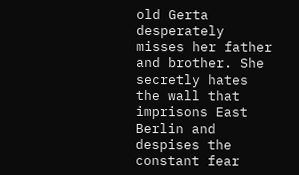old Gerta desperately misses her father and brother. She secretly hates the wall that imprisons East Berlin and despises the constant fear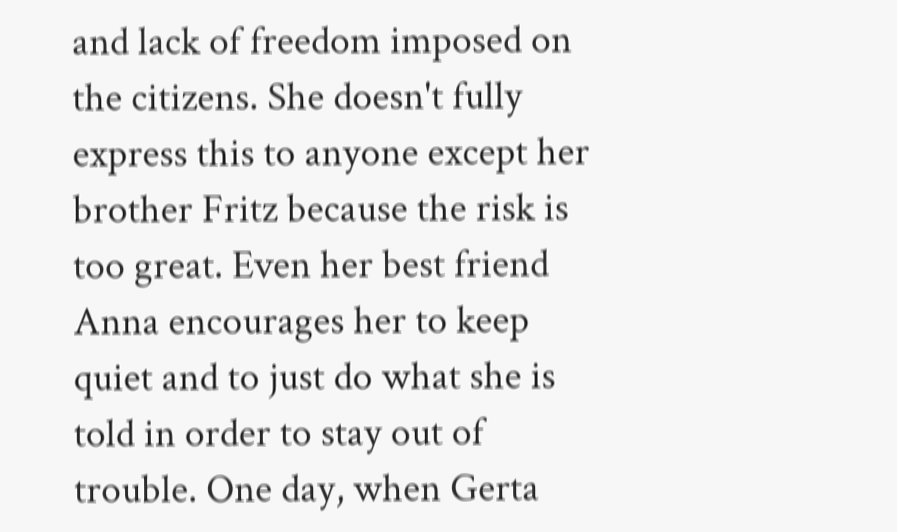and lack of freedom imposed on the citizens. She doesn't fully express this to anyone except her brother Fritz because the risk is too great. Even her best friend Anna encourages her to keep quiet and to just do what she is told in order to stay out of trouble. One day, when Gerta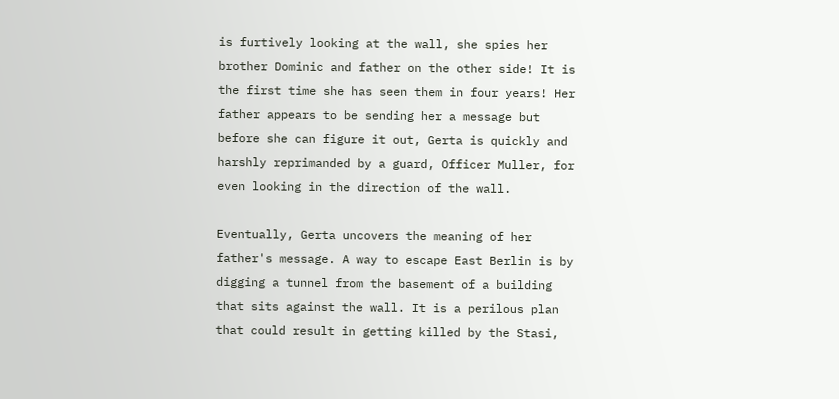is furtively looking at the wall, she spies her brother Dominic and father on the other side! It is the first time she has seen them in four years! Her father appears to be sending her a message but before she can figure it out, Gerta is quickly and harshly reprimanded by a guard, Officer Muller, for even looking in the direction of the wall.

Eventually, Gerta uncovers the meaning of her father's message. A way to escape East Berlin is by digging a tunnel from the basement of a building that sits against the wall. It is a perilous plan that could result in getting killed by the Stasi,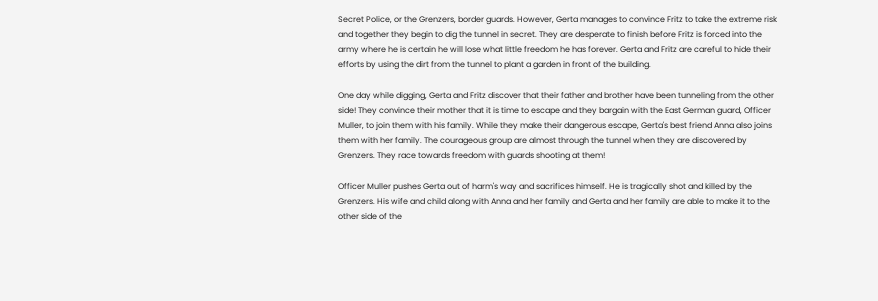Secret Police, or the Grenzers, border guards. However, Gerta manages to convince Fritz to take the extreme risk and together they begin to dig the tunnel in secret. They are desperate to finish before Fritz is forced into the army where he is certain he will lose what little freedom he has forever. Gerta and Fritz are careful to hide their efforts by using the dirt from the tunnel to plant a garden in front of the building.

One day while digging, Gerta and Fritz discover that their father and brother have been tunneling from the other side! They convince their mother that it is time to escape and they bargain with the East German guard, Officer Muller, to join them with his family. While they make their dangerous escape, Gerta's best friend Anna also joins them with her family. The courageous group are almost through the tunnel when they are discovered by Grenzers. They race towards freedom with guards shooting at them!

Officer Muller pushes Gerta out of harm's way and sacrifices himself. He is tragically shot and killed by the Grenzers. His wife and child along with Anna and her family and Gerta and her family are able to make it to the other side of the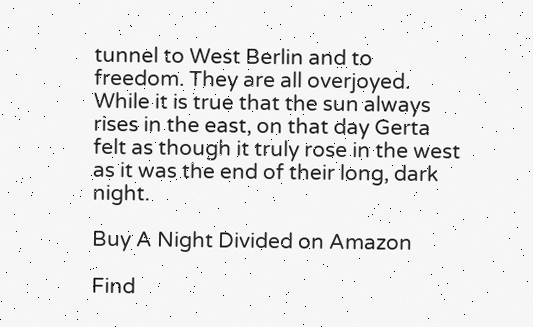tunnel to West Berlin and to freedom. They are all overjoyed. While it is true that the sun always rises in the east, on that day Gerta felt as though it truly rose in the west as it was the end of their long, dark night.

Buy A Night Divided on Amazon

Find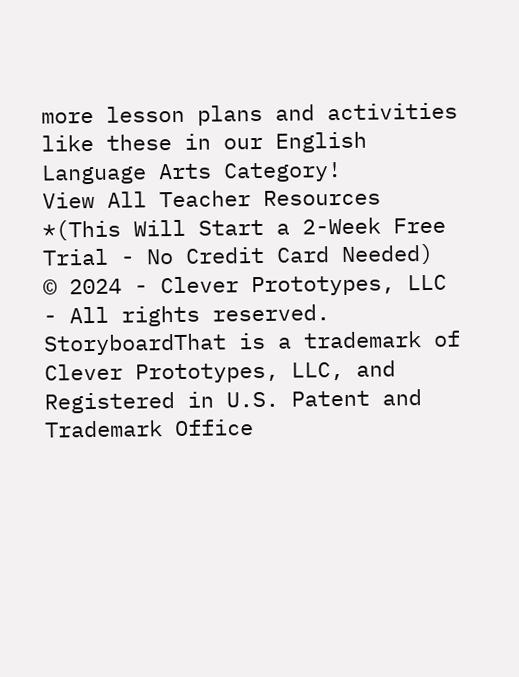more lesson plans and activities like these in our English Language Arts Category!
View All Teacher Resources
*(This Will Start a 2-Week Free Trial - No Credit Card Needed)
© 2024 - Clever Prototypes, LLC - All rights reserved.
StoryboardThat is a trademark of Clever Prototypes, LLC, and Registered in U.S. Patent and Trademark Office